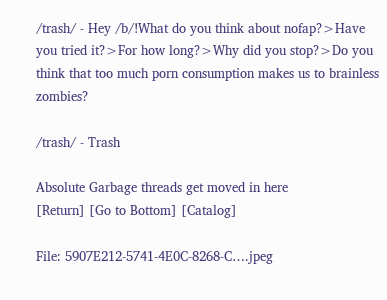/trash/ - Hey /b/!What do you think about nofap?>Have you tried it?>For how long?>Why did you stop?>Do you think that too much porn consumption makes us to brainless zombies?

/trash/ - Trash

Absolute Garbage threads get moved in here
[Return] [Go to Bottom] [Catalog]

File: 5907E212-5741-4E0C-8268-C….jpeg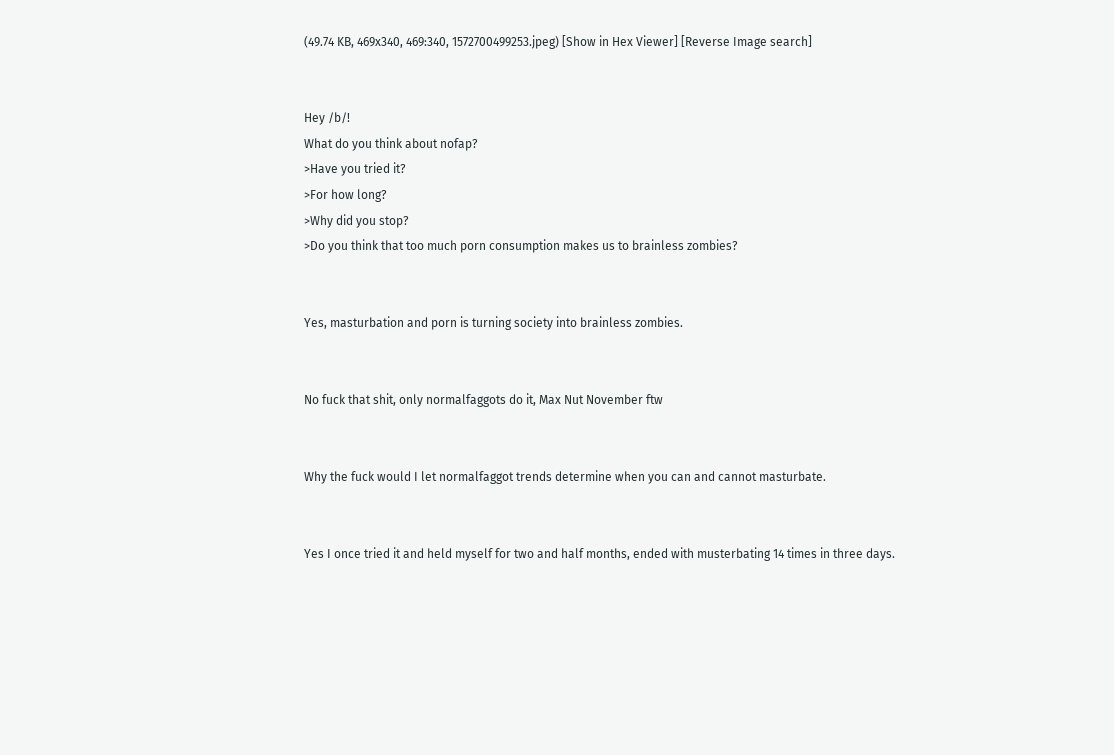(49.74 KB, 469x340, 469:340, 1572700499253.jpeg) [Show in Hex Viewer] [Reverse Image search]


Hey /b/!
What do you think about nofap?
>Have you tried it?
>For how long?
>Why did you stop?
>Do you think that too much porn consumption makes us to brainless zombies?


Yes, masturbation and porn is turning society into brainless zombies.


No fuck that shit, only normalfaggots do it, Max Nut November ftw


Why the fuck would I let normalfaggot trends determine when you can and cannot masturbate.


Yes I once tried it and held myself for two and half months, ended with musterbating 14 times in three days.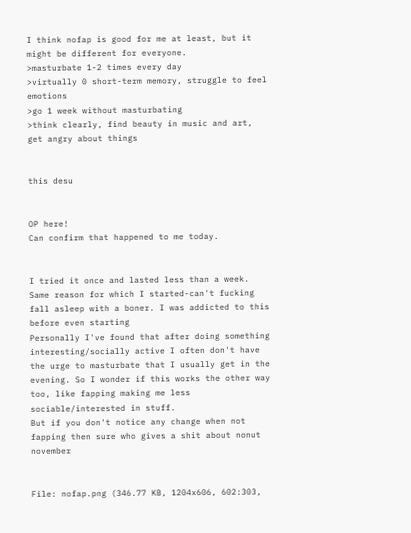I think nofap is good for me at least, but it might be different for everyone.
>masturbate 1-2 times every day
>virtually 0 short-term memory, struggle to feel emotions
>go 1 week without masturbating
>think clearly, find beauty in music and art, get angry about things


this desu


OP here!
Can confirm that happened to me today.


I tried it once and lasted less than a week.
Same reason for which I started-can't fucking fall asleep with a boner. I was addicted to this before even starting
Personally I've found that after doing something interesting/socially active I often don't have the urge to masturbate that I usually get in the evening. So I wonder if this works the other way too, like fapping making me less sociable/interested in stuff.
But if you don't notice any change when not fapping then sure who gives a shit about nonut november


File: nofap.png (346.77 KB, 1204x606, 602:303,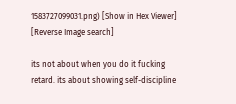1583727099031.png) [Show in Hex Viewer] [Reverse Image search]

its not about when you do it fucking retard. its about showing self-discipline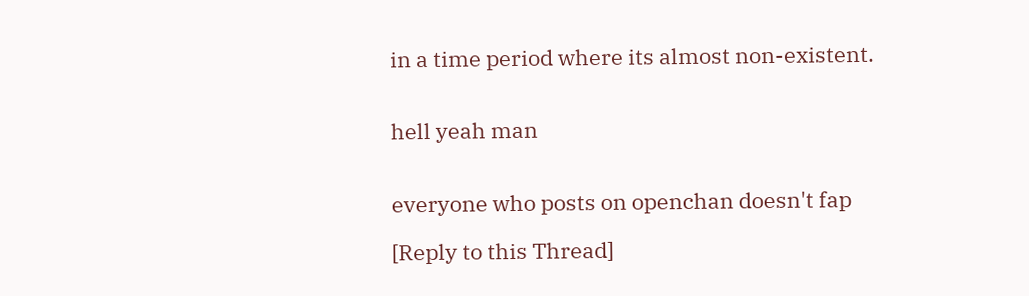in a time period where its almost non-existent.


hell yeah man


everyone who posts on openchan doesn't fap

[Reply to this Thread]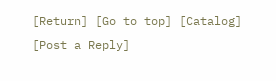[Return] [Go to top] [Catalog]
[Post a Reply]